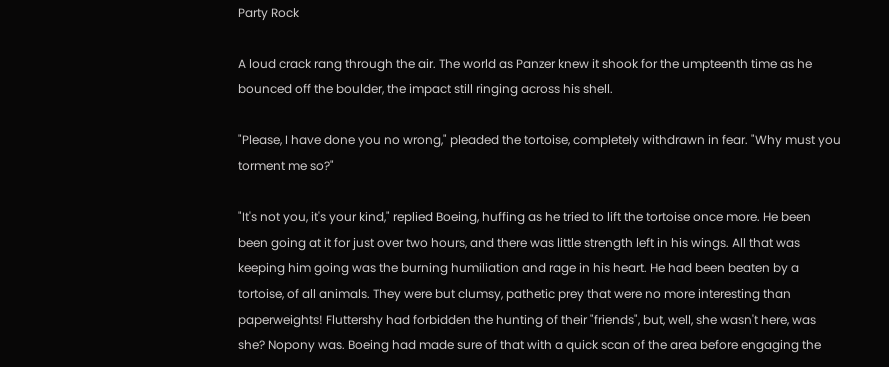Party Rock

A loud crack rang through the air. The world as Panzer knew it shook for the umpteenth time as he bounced off the boulder, the impact still ringing across his shell.

"Please, I have done you no wrong," pleaded the tortoise, completely withdrawn in fear. "Why must you torment me so?"

"It's not you, it's your kind," replied Boeing, huffing as he tried to lift the tortoise once more. He been been going at it for just over two hours, and there was little strength left in his wings. All that was keeping him going was the burning humiliation and rage in his heart. He had been beaten by a tortoise, of all animals. They were but clumsy, pathetic prey that were no more interesting than paperweights! Fluttershy had forbidden the hunting of their "friends", but, well, she wasn't here, was she? Nopony was. Boeing had made sure of that with a quick scan of the area before engaging the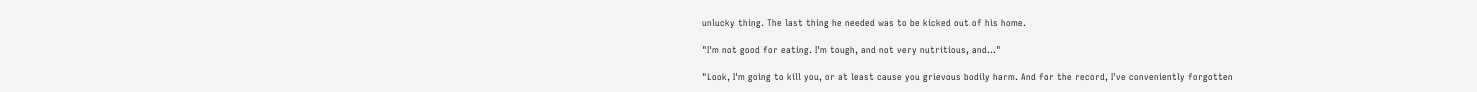unlucky thing. The last thing he needed was to be kicked out of his home.

"I'm not good for eating. I'm tough, and not very nutritious, and..."

"Look, I'm going to kill you, or at least cause you grievous bodily harm. And for the record, I've conveniently forgotten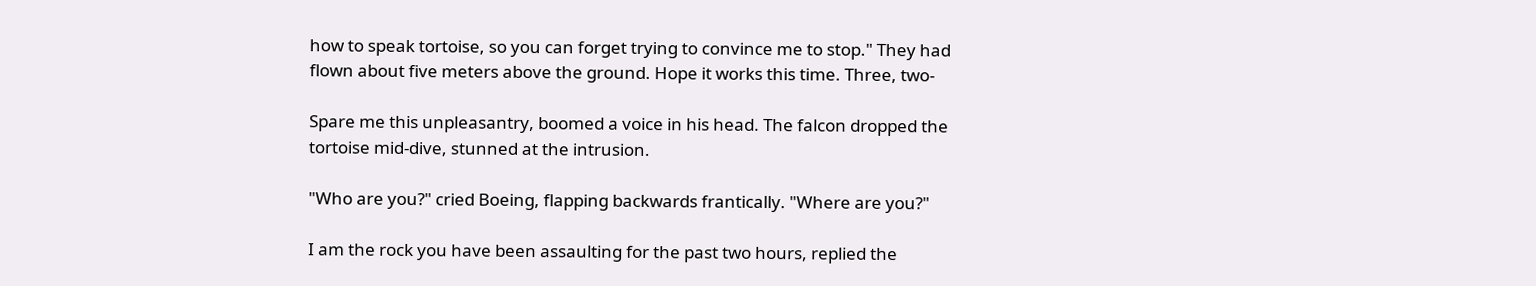how to speak tortoise, so you can forget trying to convince me to stop." They had flown about five meters above the ground. Hope it works this time. Three, two-

Spare me this unpleasantry, boomed a voice in his head. The falcon dropped the tortoise mid-dive, stunned at the intrusion.

"Who are you?" cried Boeing, flapping backwards frantically. "Where are you?"

I am the rock you have been assaulting for the past two hours, replied the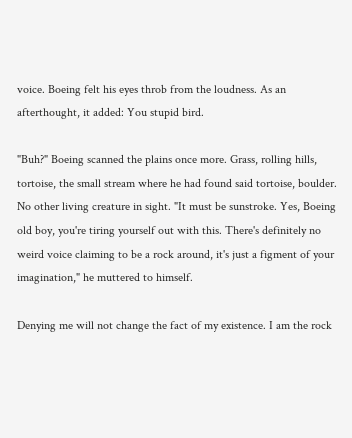voice. Boeing felt his eyes throb from the loudness. As an afterthought, it added: You stupid bird.

"Buh?" Boeing scanned the plains once more. Grass, rolling hills, tortoise, the small stream where he had found said tortoise, boulder. No other living creature in sight. "It must be sunstroke. Yes, Boeing old boy, you're tiring yourself out with this. There's definitely no weird voice claiming to be a rock around, it's just a figment of your imagination," he muttered to himself.

Denying me will not change the fact of my existence. I am the rock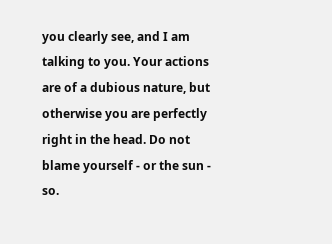you clearly see, and I am talking to you. Your actions are of a dubious nature, but otherwise you are perfectly right in the head. Do not blame yourself - or the sun - so.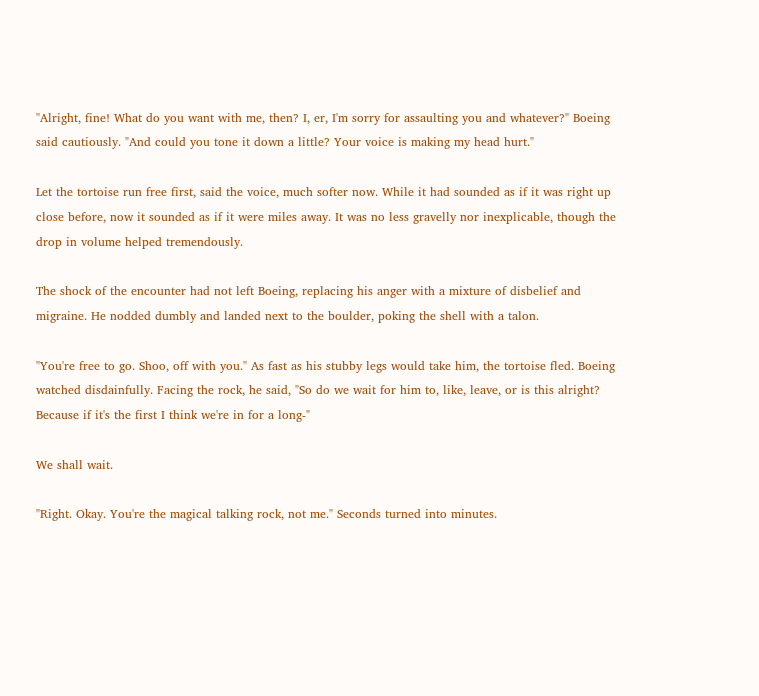"Alright, fine! What do you want with me, then? I, er, I'm sorry for assaulting you and whatever?" Boeing said cautiously. "And could you tone it down a little? Your voice is making my head hurt."

Let the tortoise run free first, said the voice, much softer now. While it had sounded as if it was right up close before, now it sounded as if it were miles away. It was no less gravelly nor inexplicable, though the drop in volume helped tremendously.

The shock of the encounter had not left Boeing, replacing his anger with a mixture of disbelief and migraine. He nodded dumbly and landed next to the boulder, poking the shell with a talon.

"You're free to go. Shoo, off with you." As fast as his stubby legs would take him, the tortoise fled. Boeing watched disdainfully. Facing the rock, he said, "So do we wait for him to, like, leave, or is this alright? Because if it's the first I think we're in for a long-"

We shall wait.

"Right. Okay. You're the magical talking rock, not me." Seconds turned into minutes.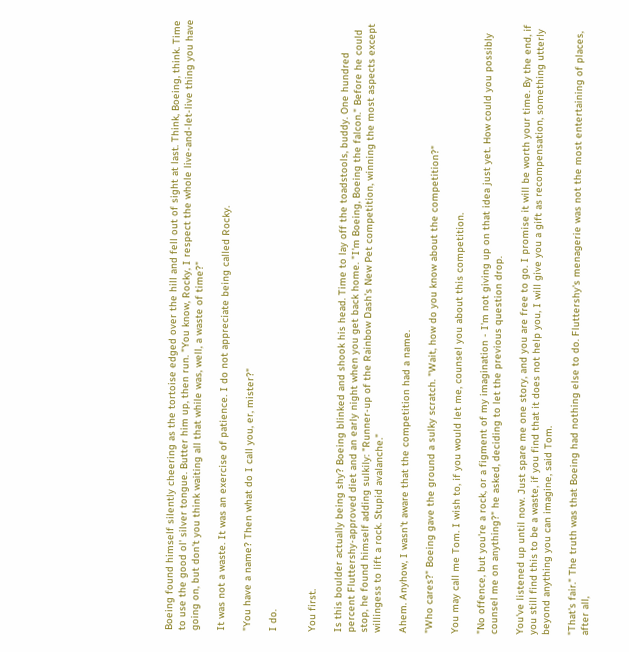Boeing found himself silently cheering as the tortoise edged over the hill and fell out of sight at last. Think, Boeing, think. Time to use the good ol' silver tongue. Butter him up, then run. "You know, Rocky, I respect the whole live-and-let-live thing you have going on, but don't you think waiting all that while was, well, a waste of time?"

It was not a waste. It was an exercise of patience. I do not appreciate being called Rocky.

"You have a name? Then what do I call you, er, mister?"

I do.


You first.

Is this boulder actually being shy? Boeing blinked and shook his head. Time to lay off the toadstools, buddy. One hundred percent Fluttershy-approved diet and an early night when you get back home. "I'm Boeing, Boeing the falcon." Before he could stop, he found himself adding sulkily: "Runner-up of the Rainbow Dash's New Pet competition, winning the most aspects except willingess to lift a rock. Stupid avalanche."

Ahem. Anyhow, I wasn't aware that the competition had a name.

"Who cares?" Boeing gave the ground a sulky scratch. "Wait, how do you know about the competition?"

You may call me Tom. I wish to, if you would let me, counsel you about this competition.

"No offence, but you're a rock, or a figment of my imagination - I'm not giving up on that idea just yet. How could you possibly counsel me on anything?" he asked, deciding to let the previous question drop.

You've listened up until now. Just spare me one story, and you are free to go. I promise it will be worth your time. By the end, if you still find this to be a waste, if you find that it does not help you, I will give you a gift as recompensation, something utterly beyond anything you can imagine, said Tom.

"That's fair." The truth was that Boeing had nothing else to do. Fluttershy's menagerie was not the most entertaining of places, after all,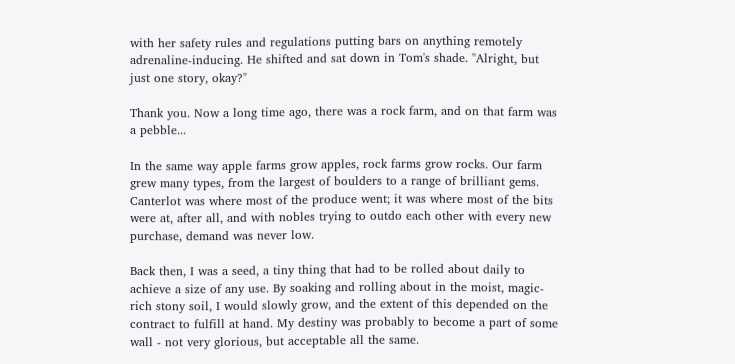with her safety rules and regulations putting bars on anything remotely adrenaline-inducing. He shifted and sat down in Tom's shade. "Alright, but just one story, okay?"

Thank you. Now a long time ago, there was a rock farm, and on that farm was a pebble...

In the same way apple farms grow apples, rock farms grow rocks. Our farm grew many types, from the largest of boulders to a range of brilliant gems. Canterlot was where most of the produce went; it was where most of the bits were at, after all, and with nobles trying to outdo each other with every new purchase, demand was never low.

Back then, I was a seed, a tiny thing that had to be rolled about daily to achieve a size of any use. By soaking and rolling about in the moist, magic-rich stony soil, I would slowly grow, and the extent of this depended on the contract to fulfill at hand. My destiny was probably to become a part of some wall - not very glorious, but acceptable all the same.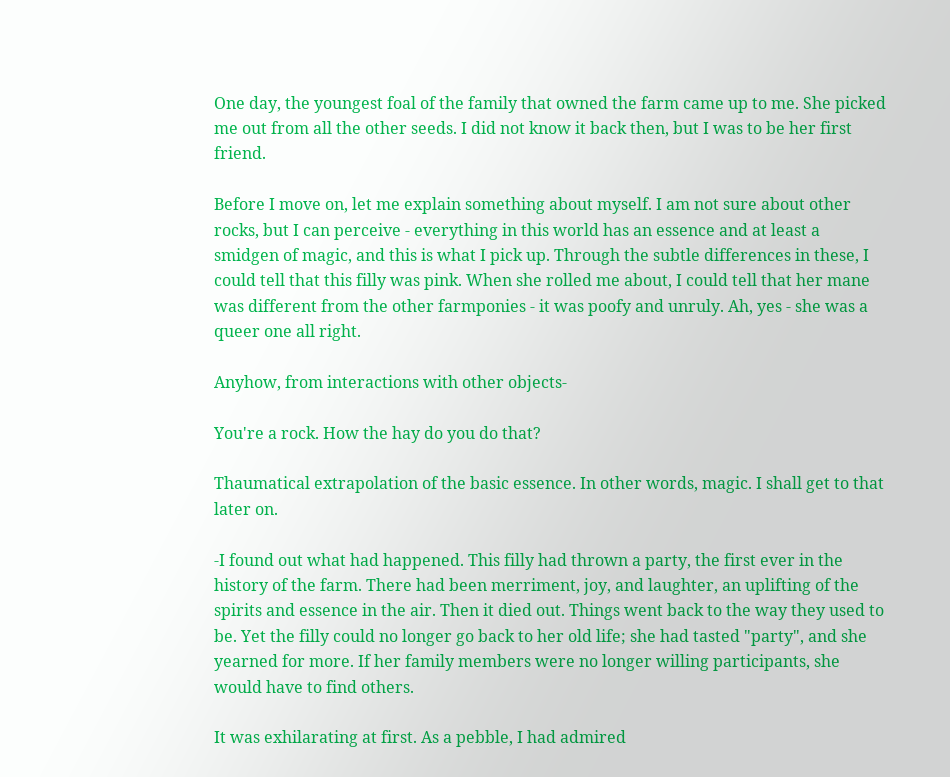One day, the youngest foal of the family that owned the farm came up to me. She picked me out from all the other seeds. I did not know it back then, but I was to be her first friend.

Before I move on, let me explain something about myself. I am not sure about other rocks, but I can perceive - everything in this world has an essence and at least a smidgen of magic, and this is what I pick up. Through the subtle differences in these, I could tell that this filly was pink. When she rolled me about, I could tell that her mane was different from the other farmponies - it was poofy and unruly. Ah, yes - she was a queer one all right.

Anyhow, from interactions with other objects-

You're a rock. How the hay do you do that?

Thaumatical extrapolation of the basic essence. In other words, magic. I shall get to that later on.

-I found out what had happened. This filly had thrown a party, the first ever in the history of the farm. There had been merriment, joy, and laughter, an uplifting of the spirits and essence in the air. Then it died out. Things went back to the way they used to be. Yet the filly could no longer go back to her old life; she had tasted "party", and she yearned for more. If her family members were no longer willing participants, she would have to find others.

It was exhilarating at first. As a pebble, I had admired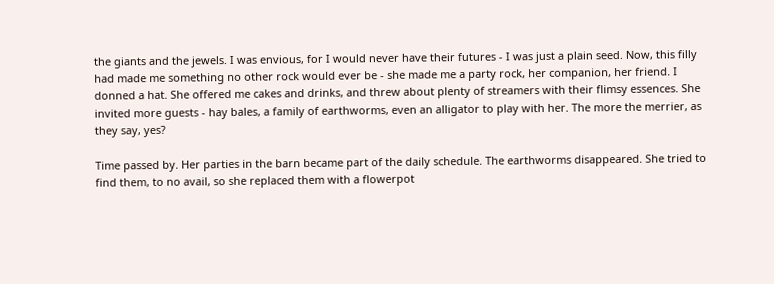the giants and the jewels. I was envious, for I would never have their futures - I was just a plain seed. Now, this filly had made me something no other rock would ever be - she made me a party rock, her companion, her friend. I donned a hat. She offered me cakes and drinks, and threw about plenty of streamers with their flimsy essences. She invited more guests - hay bales, a family of earthworms, even an alligator to play with her. The more the merrier, as they say, yes?

Time passed by. Her parties in the barn became part of the daily schedule. The earthworms disappeared. She tried to find them, to no avail, so she replaced them with a flowerpot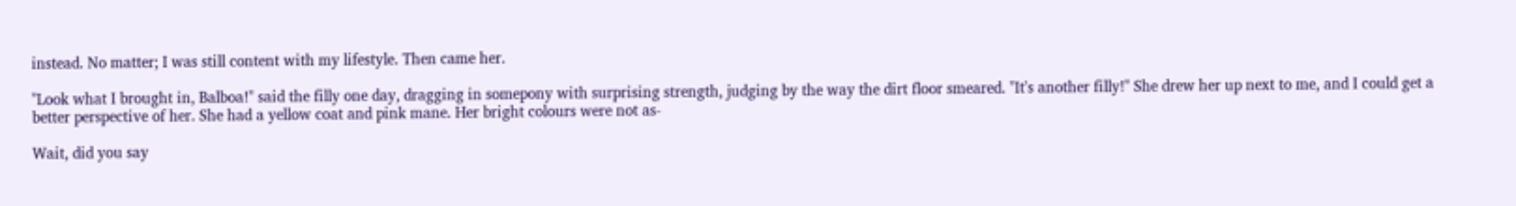instead. No matter; I was still content with my lifestyle. Then came her.

"Look what I brought in, Balboa!" said the filly one day, dragging in somepony with surprising strength, judging by the way the dirt floor smeared. "It's another filly!" She drew her up next to me, and I could get a better perspective of her. She had a yellow coat and pink mane. Her bright colours were not as-

Wait, did you say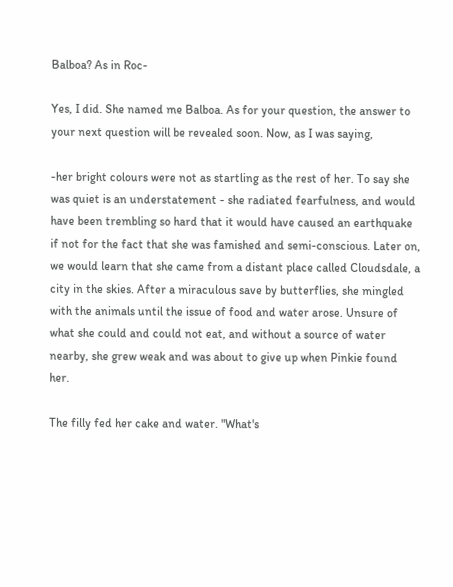Balboa? As in Roc-

Yes, I did. She named me Balboa. As for your question, the answer to your next question will be revealed soon. Now, as I was saying,

-her bright colours were not as startling as the rest of her. To say she was quiet is an understatement - she radiated fearfulness, and would have been trembling so hard that it would have caused an earthquake if not for the fact that she was famished and semi-conscious. Later on, we would learn that she came from a distant place called Cloudsdale, a city in the skies. After a miraculous save by butterflies, she mingled with the animals until the issue of food and water arose. Unsure of what she could and could not eat, and without a source of water nearby, she grew weak and was about to give up when Pinkie found her.

The filly fed her cake and water. "What's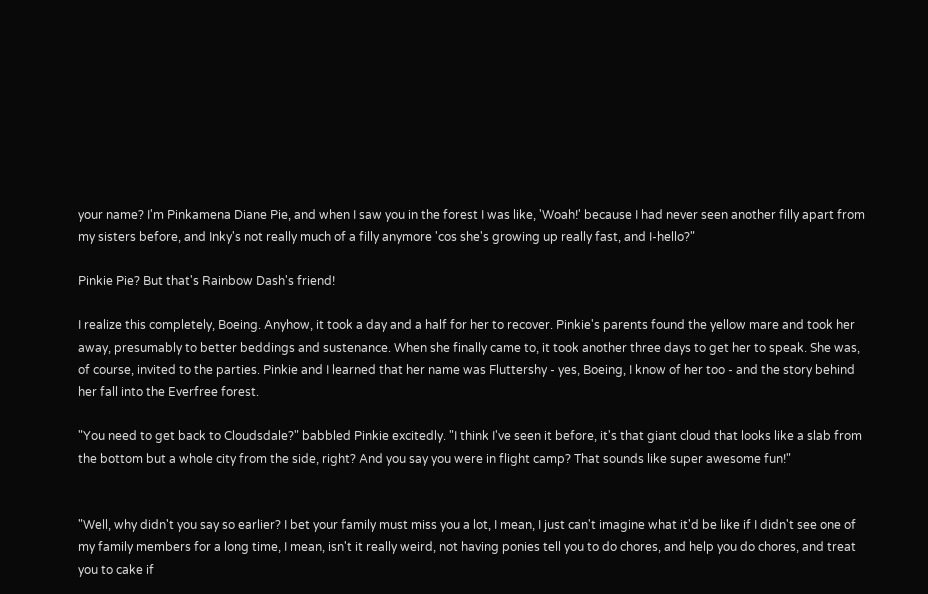your name? I'm Pinkamena Diane Pie, and when I saw you in the forest I was like, 'Woah!' because I had never seen another filly apart from my sisters before, and Inky's not really much of a filly anymore 'cos she's growing up really fast, and I-hello?"

Pinkie Pie? But that's Rainbow Dash's friend!

I realize this completely, Boeing. Anyhow, it took a day and a half for her to recover. Pinkie's parents found the yellow mare and took her away, presumably to better beddings and sustenance. When she finally came to, it took another three days to get her to speak. She was, of course, invited to the parties. Pinkie and I learned that her name was Fluttershy - yes, Boeing, I know of her too - and the story behind her fall into the Everfree forest.

"You need to get back to Cloudsdale?" babbled Pinkie excitedly. "I think I've seen it before, it's that giant cloud that looks like a slab from the bottom but a whole city from the side, right? And you say you were in flight camp? That sounds like super awesome fun!"


"Well, why didn't you say so earlier? I bet your family must miss you a lot, I mean, I just can't imagine what it'd be like if I didn't see one of my family members for a long time, I mean, isn't it really weird, not having ponies tell you to do chores, and help you do chores, and treat you to cake if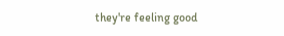they're feeling good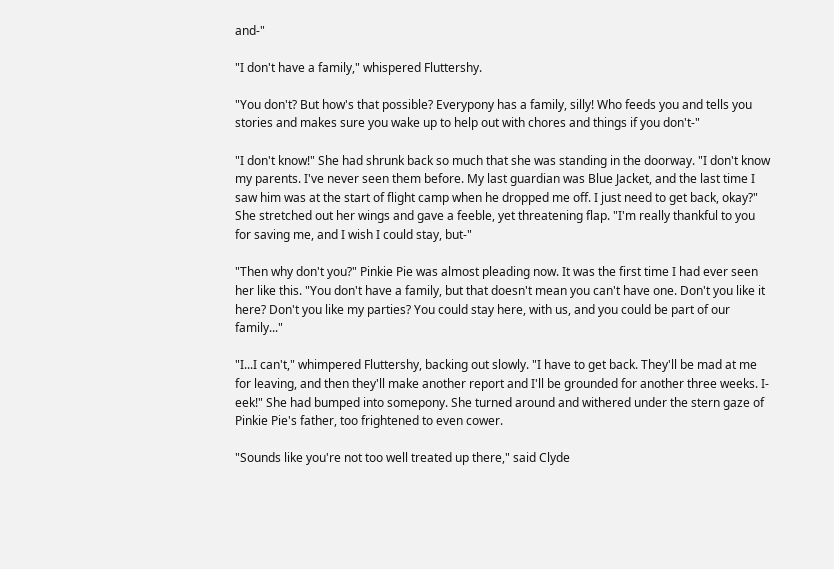and-"

"I don't have a family," whispered Fluttershy.

"You don't? But how's that possible? Everypony has a family, silly! Who feeds you and tells you stories and makes sure you wake up to help out with chores and things if you don't-"

"I don't know!" She had shrunk back so much that she was standing in the doorway. "I don't know my parents. I've never seen them before. My last guardian was Blue Jacket, and the last time I saw him was at the start of flight camp when he dropped me off. I just need to get back, okay?" She stretched out her wings and gave a feeble, yet threatening flap. "I'm really thankful to you for saving me, and I wish I could stay, but-"

"Then why don't you?" Pinkie Pie was almost pleading now. It was the first time I had ever seen her like this. "You don't have a family, but that doesn't mean you can't have one. Don't you like it here? Don't you like my parties? You could stay here, with us, and you could be part of our family..."

"I...I can't," whimpered Fluttershy, backing out slowly. "I have to get back. They'll be mad at me for leaving, and then they'll make another report and I'll be grounded for another three weeks. I-eek!" She had bumped into somepony. She turned around and withered under the stern gaze of Pinkie Pie's father, too frightened to even cower.

"Sounds like you're not too well treated up there," said Clyde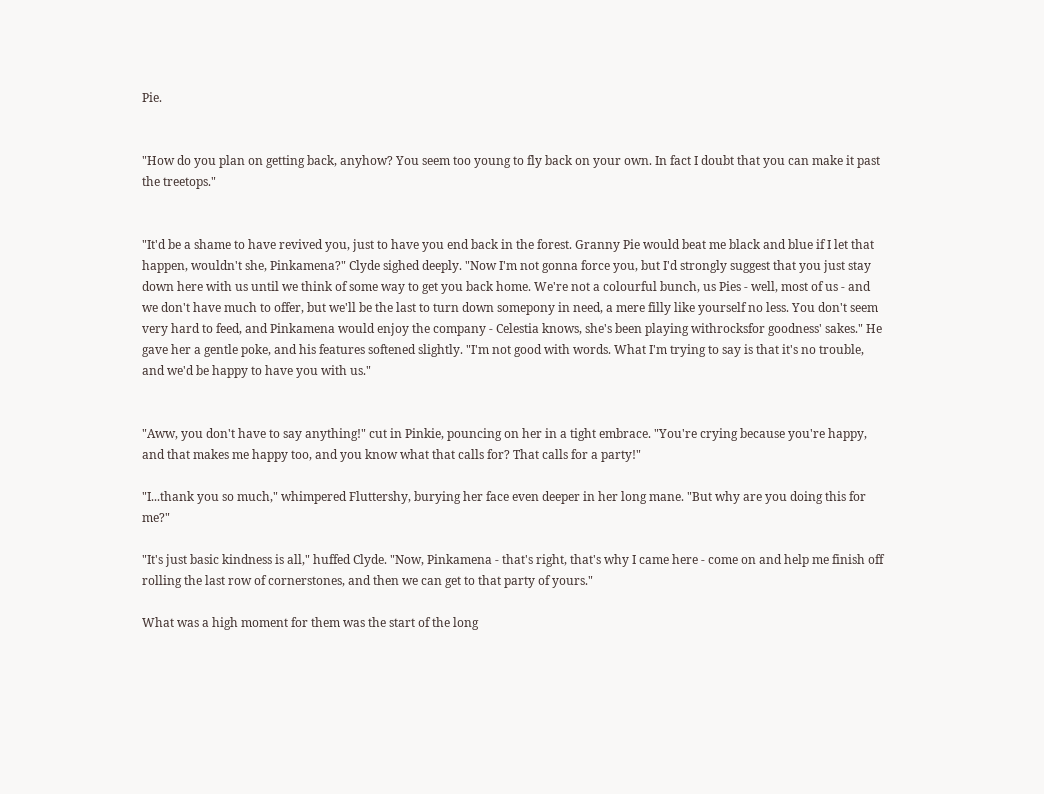Pie.


"How do you plan on getting back, anyhow? You seem too young to fly back on your own. In fact I doubt that you can make it past the treetops."


"It'd be a shame to have revived you, just to have you end back in the forest. Granny Pie would beat me black and blue if I let that happen, wouldn't she, Pinkamena?" Clyde sighed deeply. "Now I'm not gonna force you, but I'd strongly suggest that you just stay down here with us until we think of some way to get you back home. We're not a colourful bunch, us Pies - well, most of us - and we don't have much to offer, but we'll be the last to turn down somepony in need, a mere filly like yourself no less. You don't seem very hard to feed, and Pinkamena would enjoy the company - Celestia knows, she's been playing withrocksfor goodness' sakes." He gave her a gentle poke, and his features softened slightly. "I'm not good with words. What I'm trying to say is that it's no trouble, and we'd be happy to have you with us."


"Aww, you don't have to say anything!" cut in Pinkie, pouncing on her in a tight embrace. "You're crying because you're happy, and that makes me happy too, and you know what that calls for? That calls for a party!"

"I...thank you so much," whimpered Fluttershy, burying her face even deeper in her long mane. "But why are you doing this for me?"

"It's just basic kindness is all," huffed Clyde. "Now, Pinkamena - that's right, that's why I came here - come on and help me finish off rolling the last row of cornerstones, and then we can get to that party of yours."

What was a high moment for them was the start of the long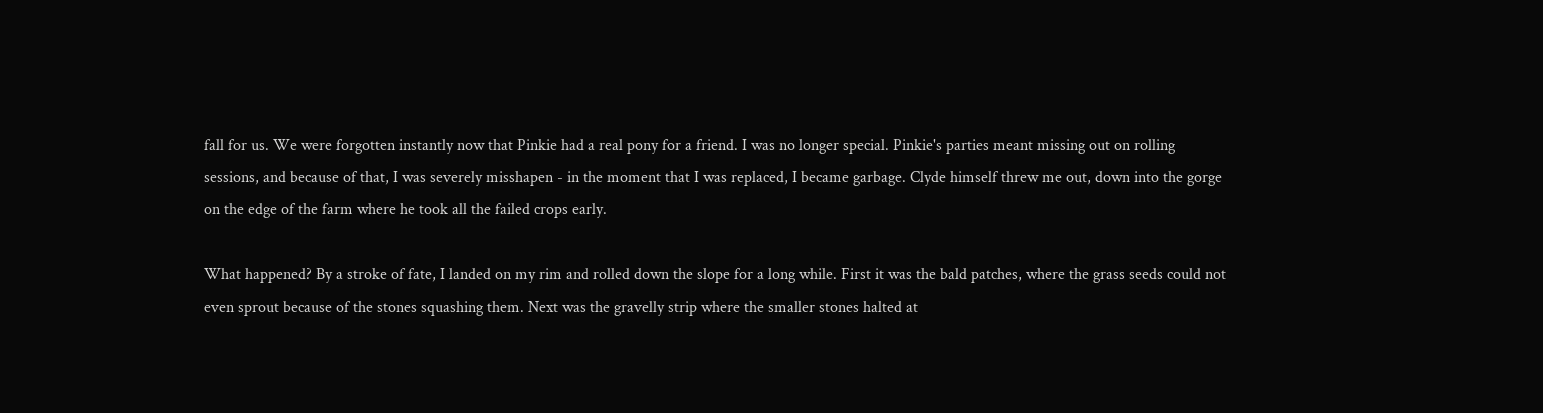fall for us. We were forgotten instantly now that Pinkie had a real pony for a friend. I was no longer special. Pinkie's parties meant missing out on rolling sessions, and because of that, I was severely misshapen - in the moment that I was replaced, I became garbage. Clyde himself threw me out, down into the gorge on the edge of the farm where he took all the failed crops early.

What happened? By a stroke of fate, I landed on my rim and rolled down the slope for a long while. First it was the bald patches, where the grass seeds could not even sprout because of the stones squashing them. Next was the gravelly strip where the smaller stones halted at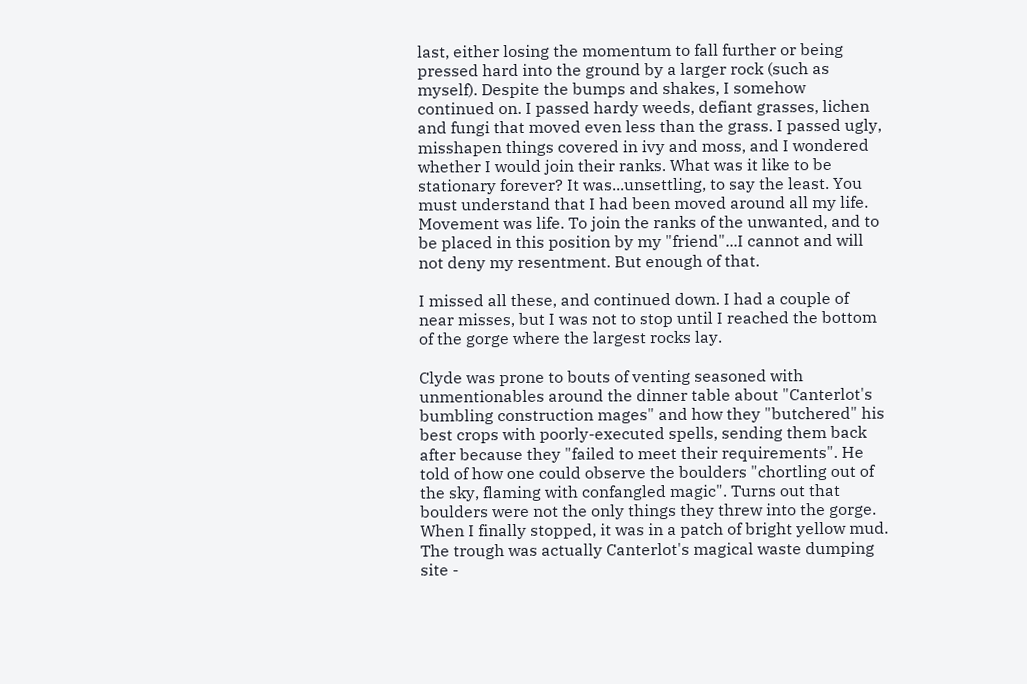last, either losing the momentum to fall further or being pressed hard into the ground by a larger rock (such as myself). Despite the bumps and shakes, I somehow continued on. I passed hardy weeds, defiant grasses, lichen and fungi that moved even less than the grass. I passed ugly, misshapen things covered in ivy and moss, and I wondered whether I would join their ranks. What was it like to be stationary forever? It was...unsettling, to say the least. You must understand that I had been moved around all my life. Movement was life. To join the ranks of the unwanted, and to be placed in this position by my "friend"...I cannot and will not deny my resentment. But enough of that.

I missed all these, and continued down. I had a couple of near misses, but I was not to stop until I reached the bottom of the gorge where the largest rocks lay.

Clyde was prone to bouts of venting seasoned with unmentionables around the dinner table about "Canterlot's bumbling construction mages" and how they "butchered" his best crops with poorly-executed spells, sending them back after because they "failed to meet their requirements". He told of how one could observe the boulders "chortling out of the sky, flaming with confangled magic". Turns out that boulders were not the only things they threw into the gorge. When I finally stopped, it was in a patch of bright yellow mud. The trough was actually Canterlot's magical waste dumping site -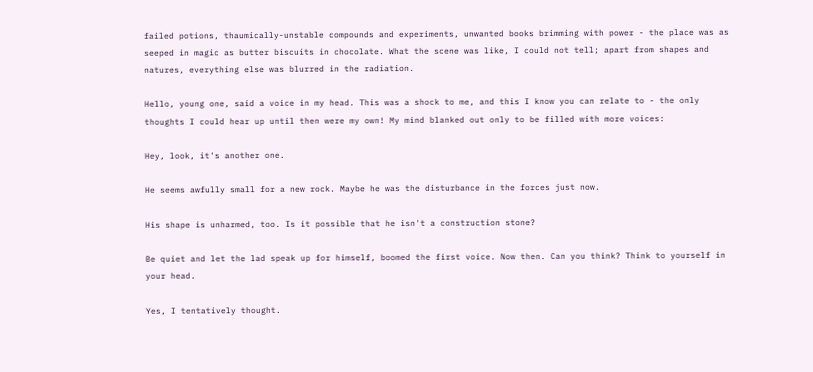failed potions, thaumically-unstable compounds and experiments, unwanted books brimming with power - the place was as seeped in magic as butter biscuits in chocolate. What the scene was like, I could not tell; apart from shapes and natures, everything else was blurred in the radiation.

Hello, young one, said a voice in my head. This was a shock to me, and this I know you can relate to - the only thoughts I could hear up until then were my own! My mind blanked out only to be filled with more voices:

Hey, look, it's another one.

He seems awfully small for a new rock. Maybe he was the disturbance in the forces just now.

His shape is unharmed, too. Is it possible that he isn't a construction stone?

Be quiet and let the lad speak up for himself, boomed the first voice. Now then. Can you think? Think to yourself in your head.

Yes, I tentatively thought.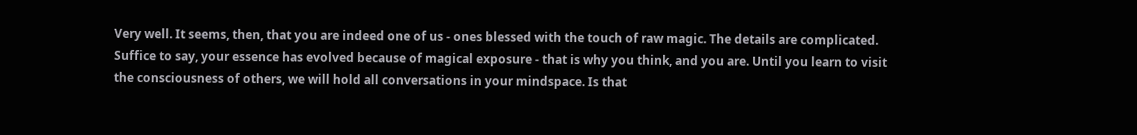Very well. It seems, then, that you are indeed one of us - ones blessed with the touch of raw magic. The details are complicated. Suffice to say, your essence has evolved because of magical exposure - that is why you think, and you are. Until you learn to visit the consciousness of others, we will hold all conversations in your mindspace. Is that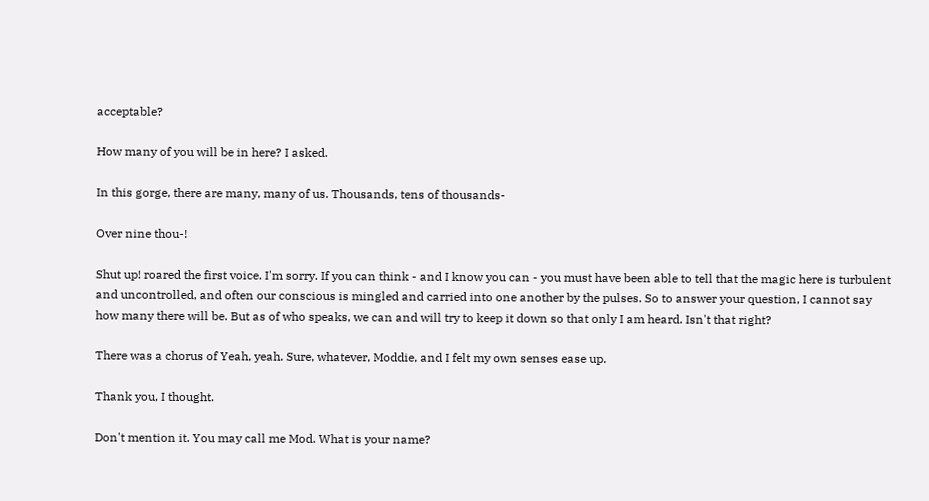acceptable?

How many of you will be in here? I asked.

In this gorge, there are many, many of us. Thousands, tens of thousands-

Over nine thou-!

Shut up! roared the first voice. I'm sorry. If you can think - and I know you can - you must have been able to tell that the magic here is turbulent and uncontrolled, and often our conscious is mingled and carried into one another by the pulses. So to answer your question, I cannot say how many there will be. But as of who speaks, we can and will try to keep it down so that only I am heard. Isn't that right?

There was a chorus of Yeah, yeah. Sure, whatever, Moddie, and I felt my own senses ease up.

Thank you, I thought.

Don't mention it. You may call me Mod. What is your name?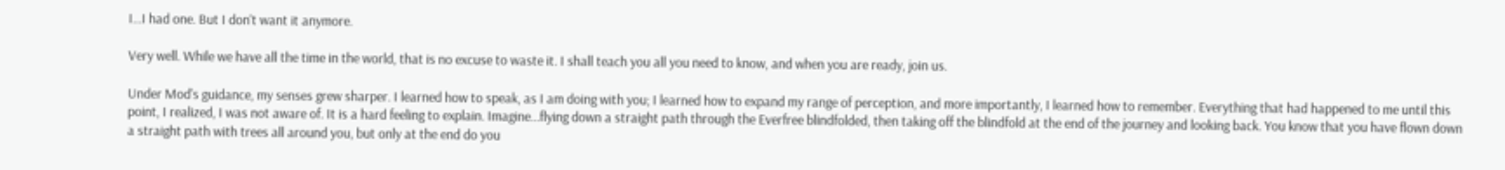I...I had one. But I don't want it anymore.

Very well. While we have all the time in the world, that is no excuse to waste it. I shall teach you all you need to know, and when you are ready, join us.

Under Mod's guidance, my senses grew sharper. I learned how to speak, as I am doing with you; I learned how to expand my range of perception, and more importantly, I learned how to remember. Everything that had happened to me until this point, I realized, I was not aware of. It is a hard feeling to explain. Imagine...flying down a straight path through the Everfree blindfolded, then taking off the blindfold at the end of the journey and looking back. You know that you have flown down a straight path with trees all around you, but only at the end do you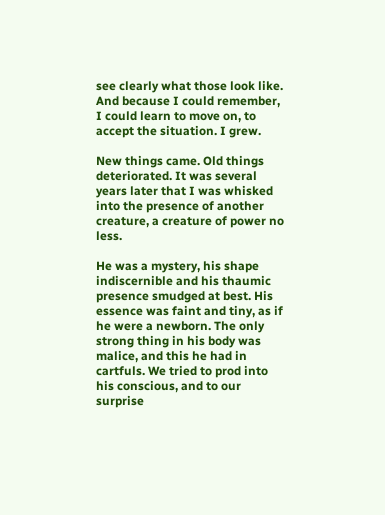see clearly what those look like. And because I could remember, I could learn to move on, to accept the situation. I grew.

New things came. Old things deteriorated. It was several years later that I was whisked into the presence of another creature, a creature of power no less.

He was a mystery, his shape indiscernible and his thaumic presence smudged at best. His essence was faint and tiny, as if he were a newborn. The only strong thing in his body was malice, and this he had in cartfuls. We tried to prod into his conscious, and to our surprise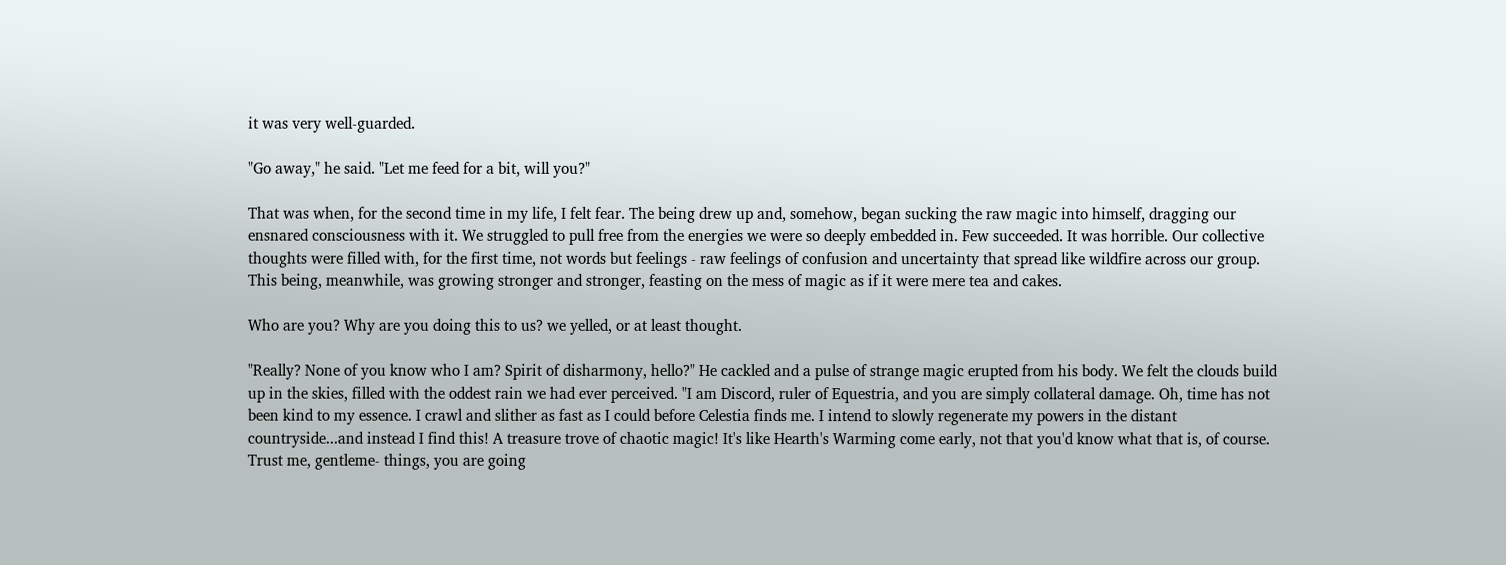it was very well-guarded.

"Go away," he said. "Let me feed for a bit, will you?"

That was when, for the second time in my life, I felt fear. The being drew up and, somehow, began sucking the raw magic into himself, dragging our ensnared consciousness with it. We struggled to pull free from the energies we were so deeply embedded in. Few succeeded. It was horrible. Our collective thoughts were filled with, for the first time, not words but feelings - raw feelings of confusion and uncertainty that spread like wildfire across our group. This being, meanwhile, was growing stronger and stronger, feasting on the mess of magic as if it were mere tea and cakes.

Who are you? Why are you doing this to us? we yelled, or at least thought.

"Really? None of you know who I am? Spirit of disharmony, hello?" He cackled and a pulse of strange magic erupted from his body. We felt the clouds build up in the skies, filled with the oddest rain we had ever perceived. "I am Discord, ruler of Equestria, and you are simply collateral damage. Oh, time has not been kind to my essence. I crawl and slither as fast as I could before Celestia finds me. I intend to slowly regenerate my powers in the distant countryside...and instead I find this! A treasure trove of chaotic magic! It's like Hearth's Warming come early, not that you'd know what that is, of course. Trust me, gentleme- things, you are going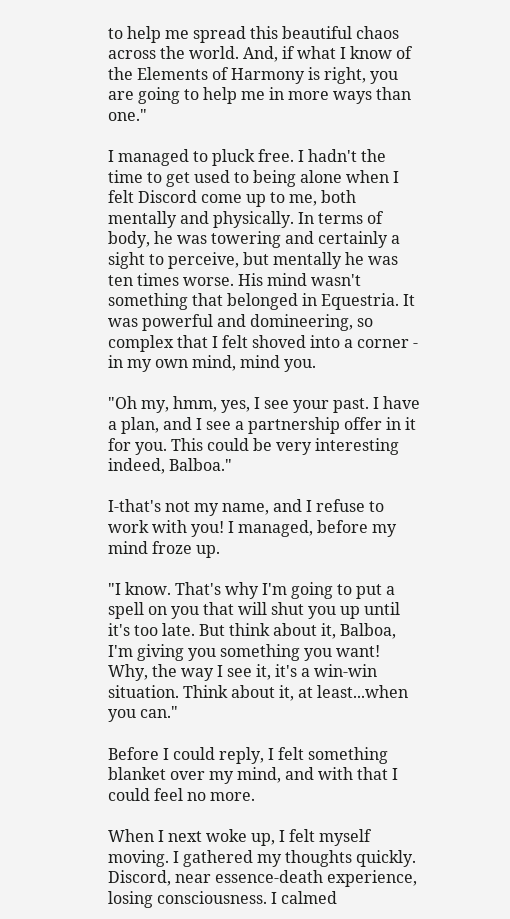to help me spread this beautiful chaos across the world. And, if what I know of the Elements of Harmony is right, you are going to help me in more ways than one."

I managed to pluck free. I hadn't the time to get used to being alone when I felt Discord come up to me, both mentally and physically. In terms of body, he was towering and certainly a sight to perceive, but mentally he was ten times worse. His mind wasn't something that belonged in Equestria. It was powerful and domineering, so complex that I felt shoved into a corner - in my own mind, mind you.

"Oh my, hmm, yes, I see your past. I have a plan, and I see a partnership offer in it for you. This could be very interesting indeed, Balboa."

I-that's not my name, and I refuse to work with you! I managed, before my mind froze up.

"I know. That's why I'm going to put a spell on you that will shut you up until it's too late. But think about it, Balboa, I'm giving you something you want! Why, the way I see it, it's a win-win situation. Think about it, at least...when you can."

Before I could reply, I felt something blanket over my mind, and with that I could feel no more.

When I next woke up, I felt myself moving. I gathered my thoughts quickly. Discord, near essence-death experience, losing consciousness. I calmed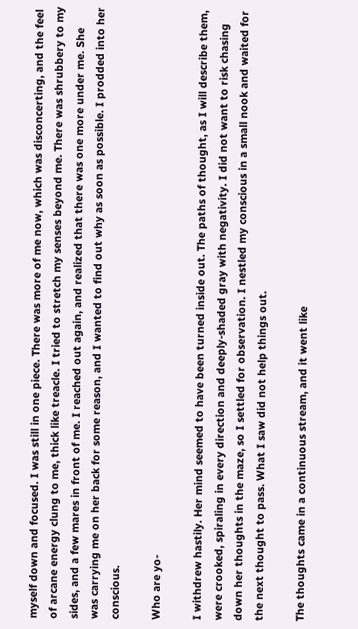myself down and focused. I was still in one piece. There was more of me now, which was disconcerting, and the feel of arcane energy clung to me, thick like treacle. I tried to stretch my senses beyond me. There was shrubbery to my sides, and a few mares in front of me. I reached out again, and realized that there was one more under me. She was carrying me on her back for some reason, and I wanted to find out why as soon as possible. I prodded into her conscious.

Who are yo-

I withdrew hastily. Her mind seemed to have been turned inside out. The paths of thought, as I will describe them, were crooked, spiraling in every direction and deeply-shaded gray with negativity. I did not want to risk chasing down her thoughts in the maze, so I settled for observation. I nestled my conscious in a small nook and waited for the next thought to pass. What I saw did not help things out.

The thoughts came in a continuous stream, and it went like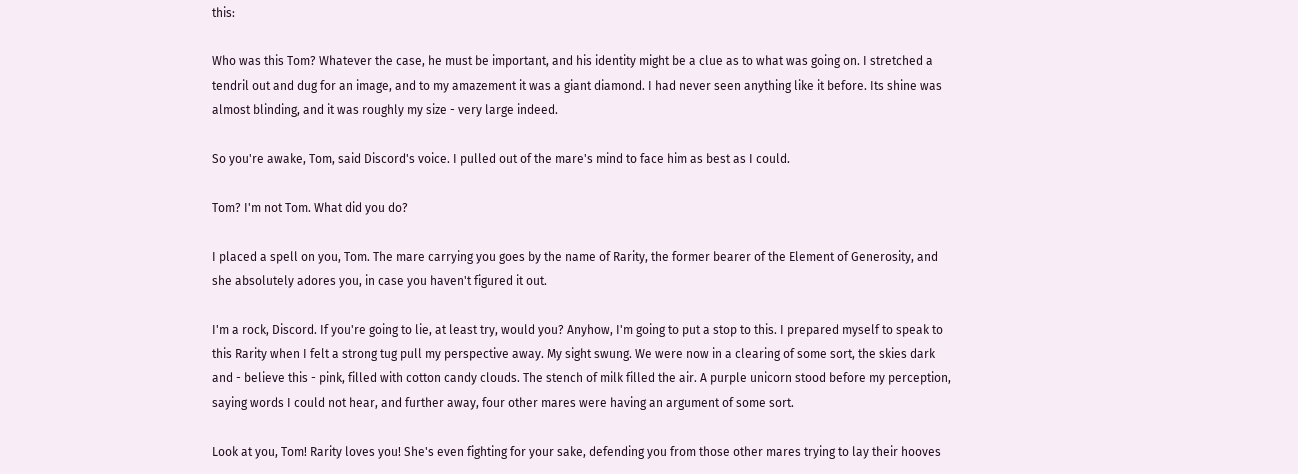this:

Who was this Tom? Whatever the case, he must be important, and his identity might be a clue as to what was going on. I stretched a tendril out and dug for an image, and to my amazement it was a giant diamond. I had never seen anything like it before. Its shine was almost blinding, and it was roughly my size - very large indeed.

So you're awake, Tom, said Discord's voice. I pulled out of the mare's mind to face him as best as I could.

Tom? I'm not Tom. What did you do?

I placed a spell on you, Tom. The mare carrying you goes by the name of Rarity, the former bearer of the Element of Generosity, and she absolutely adores you, in case you haven't figured it out.

I'm a rock, Discord. If you're going to lie, at least try, would you? Anyhow, I'm going to put a stop to this. I prepared myself to speak to this Rarity when I felt a strong tug pull my perspective away. My sight swung. We were now in a clearing of some sort, the skies dark and - believe this - pink, filled with cotton candy clouds. The stench of milk filled the air. A purple unicorn stood before my perception, saying words I could not hear, and further away, four other mares were having an argument of some sort.

Look at you, Tom! Rarity loves you! She's even fighting for your sake, defending you from those other mares trying to lay their hooves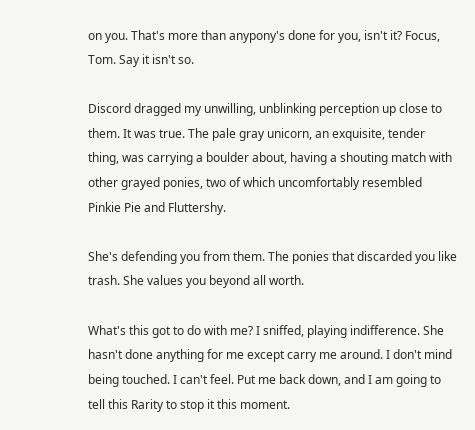on you. That's more than anypony's done for you, isn't it? Focus, Tom. Say it isn't so.

Discord dragged my unwilling, unblinking perception up close to them. It was true. The pale gray unicorn, an exquisite, tender thing, was carrying a boulder about, having a shouting match with other grayed ponies, two of which uncomfortably resembled Pinkie Pie and Fluttershy.

She's defending you from them. The ponies that discarded you like trash. She values you beyond all worth.

What's this got to do with me? I sniffed, playing indifference. She hasn't done anything for me except carry me around. I don't mind being touched. I can't feel. Put me back down, and I am going to tell this Rarity to stop it this moment.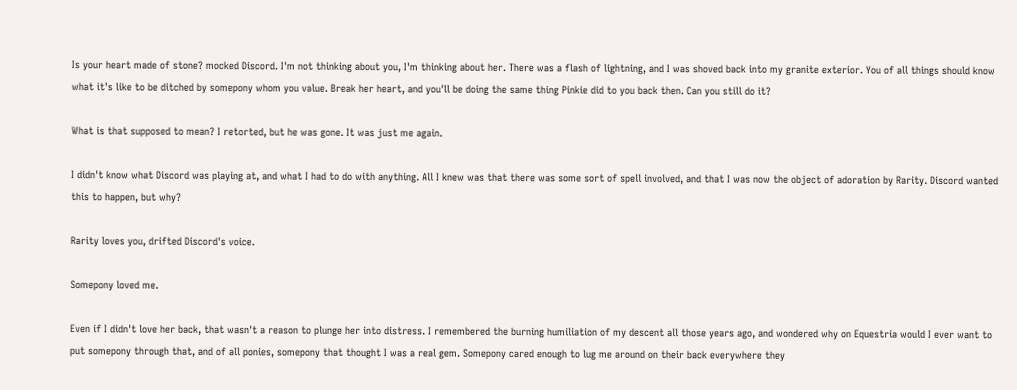Is your heart made of stone? mocked Discord. I'm not thinking about you, I'm thinking about her. There was a flash of lightning, and I was shoved back into my granite exterior. You of all things should know what it's like to be ditched by somepony whom you value. Break her heart, and you'll be doing the same thing Pinkie did to you back then. Can you still do it?

What is that supposed to mean? I retorted, but he was gone. It was just me again.

I didn't know what Discord was playing at, and what I had to do with anything. All I knew was that there was some sort of spell involved, and that I was now the object of adoration by Rarity. Discord wanted this to happen, but why?

Rarity loves you, drifted Discord's voice.

Somepony loved me.

Even if I didn't love her back, that wasn't a reason to plunge her into distress. I remembered the burning humiliation of my descent all those years ago, and wondered why on Equestria would I ever want to put somepony through that, and of all ponies, somepony that thought I was a real gem. Somepony cared enough to lug me around on their back everywhere they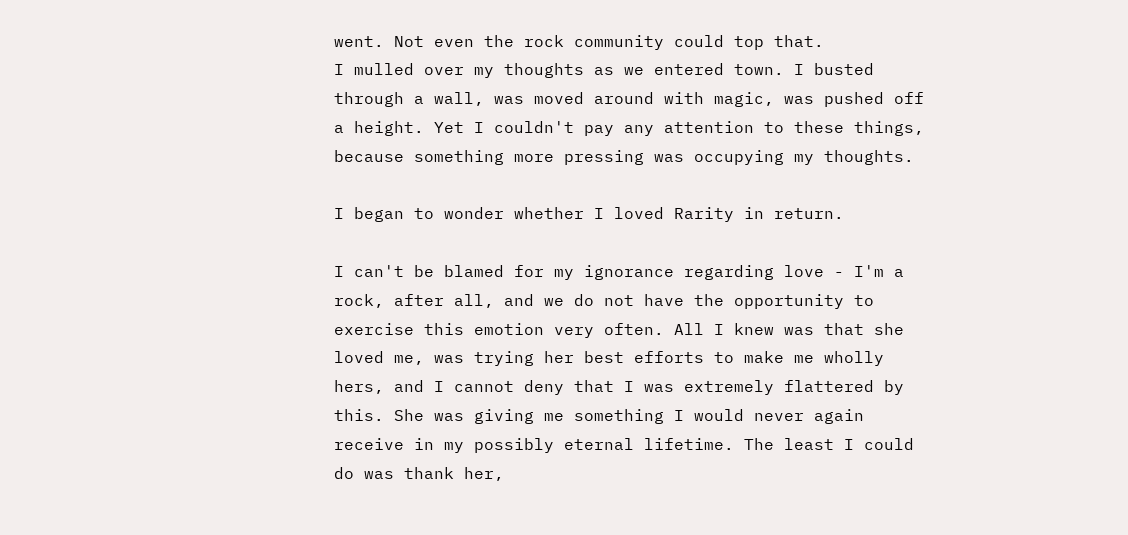went. Not even the rock community could top that.
I mulled over my thoughts as we entered town. I busted through a wall, was moved around with magic, was pushed off a height. Yet I couldn't pay any attention to these things, because something more pressing was occupying my thoughts.

I began to wonder whether I loved Rarity in return.

I can't be blamed for my ignorance regarding love - I'm a rock, after all, and we do not have the opportunity to exercise this emotion very often. All I knew was that she loved me, was trying her best efforts to make me wholly hers, and I cannot deny that I was extremely flattered by this. She was giving me something I would never again receive in my possibly eternal lifetime. The least I could do was thank her,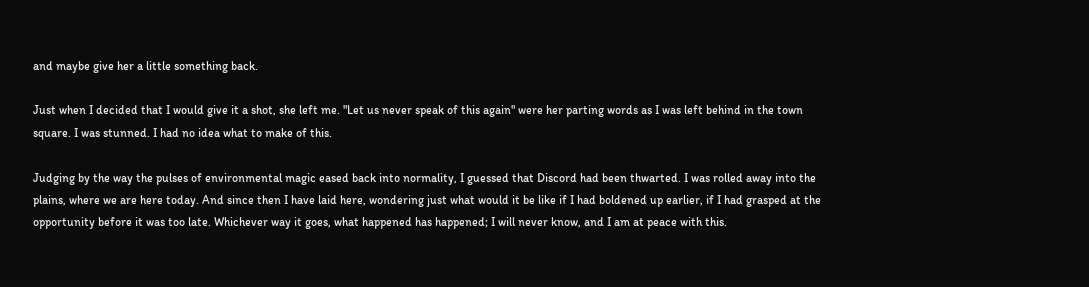and maybe give her a little something back.

Just when I decided that I would give it a shot, she left me. "Let us never speak of this again" were her parting words as I was left behind in the town square. I was stunned. I had no idea what to make of this.

Judging by the way the pulses of environmental magic eased back into normality, I guessed that Discord had been thwarted. I was rolled away into the plains, where we are here today. And since then I have laid here, wondering just what would it be like if I had boldened up earlier, if I had grasped at the opportunity before it was too late. Whichever way it goes, what happened has happened; I will never know, and I am at peace with this.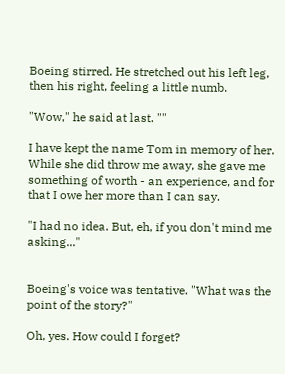Boeing stirred. He stretched out his left leg, then his right, feeling a little numb.

"Wow," he said at last. ""

I have kept the name Tom in memory of her. While she did throw me away, she gave me something of worth - an experience, and for that I owe her more than I can say.

"I had no idea. But, eh, if you don't mind me asking..."


Boeing's voice was tentative. "What was the point of the story?"

Oh, yes. How could I forget?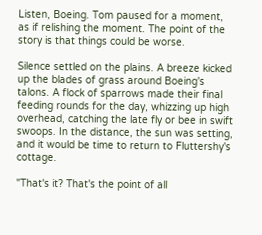Listen, Boeing. Tom paused for a moment, as if relishing the moment. The point of the story is that things could be worse.

Silence settled on the plains. A breeze kicked up the blades of grass around Boeing's talons. A flock of sparrows made their final feeding rounds for the day, whizzing up high overhead, catching the late fly or bee in swift swoops. In the distance, the sun was setting, and it would be time to return to Fluttershy's cottage.

"That's it? That's the point of all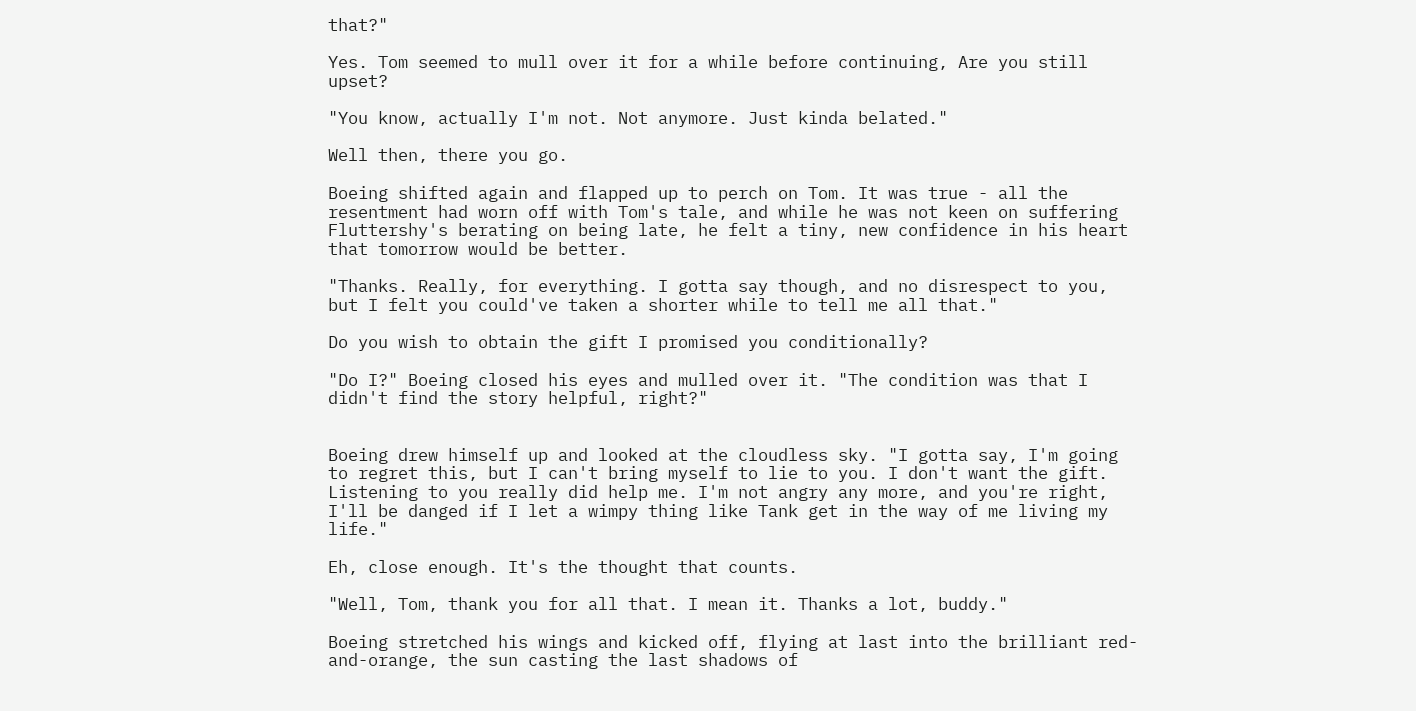that?"

Yes. Tom seemed to mull over it for a while before continuing, Are you still upset?

"You know, actually I'm not. Not anymore. Just kinda belated."

Well then, there you go.

Boeing shifted again and flapped up to perch on Tom. It was true - all the resentment had worn off with Tom's tale, and while he was not keen on suffering Fluttershy's berating on being late, he felt a tiny, new confidence in his heart that tomorrow would be better.

"Thanks. Really, for everything. I gotta say though, and no disrespect to you, but I felt you could've taken a shorter while to tell me all that."

Do you wish to obtain the gift I promised you conditionally?

"Do I?" Boeing closed his eyes and mulled over it. "The condition was that I didn't find the story helpful, right?"


Boeing drew himself up and looked at the cloudless sky. "I gotta say, I'm going to regret this, but I can't bring myself to lie to you. I don't want the gift. Listening to you really did help me. I'm not angry any more, and you're right, I'll be danged if I let a wimpy thing like Tank get in the way of me living my life."

Eh, close enough. It's the thought that counts.

"Well, Tom, thank you for all that. I mean it. Thanks a lot, buddy."

Boeing stretched his wings and kicked off, flying at last into the brilliant red-and-orange, the sun casting the last shadows of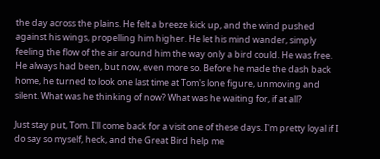the day across the plains. He felt a breeze kick up, and the wind pushed against his wings, propelling him higher. He let his mind wander, simply feeling the flow of the air around him the way only a bird could. He was free. He always had been, but now, even more so. Before he made the dash back home, he turned to look one last time at Tom's lone figure, unmoving and silent. What was he thinking of now? What was he waiting for, if at all?

Just stay put, Tom. I'll come back for a visit one of these days. I'm pretty loyal if I do say so myself, heck, and the Great Bird help me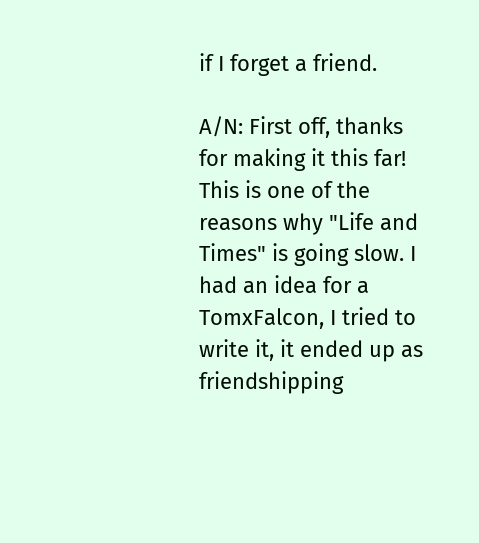if I forget a friend.

A/N: First off, thanks for making it this far! This is one of the reasons why "Life and Times" is going slow. I had an idea for a TomxFalcon, I tried to write it, it ended up as friendshipping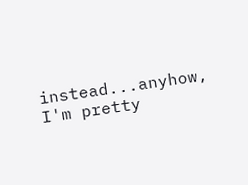instead...anyhow, I'm pretty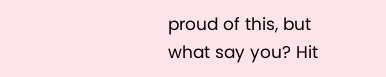proud of this, but what say you? Hit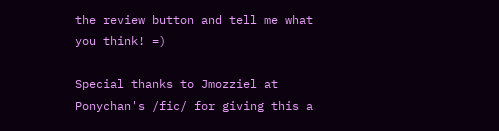the review button and tell me what you think! =)

Special thanks to Jmozziel at Ponychan's /fic/ for giving this a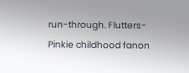run-through. Flutters-Pinkie childhood fanon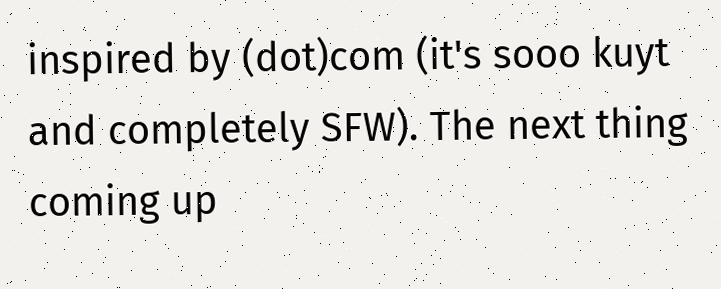inspired by (dot)com (it's sooo kuyt and completely SFW). The next thing coming up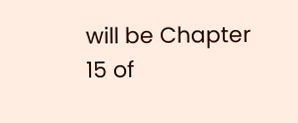will be Chapter 15 of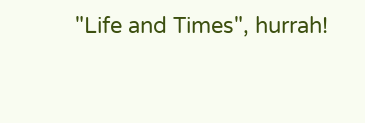"Life and Times", hurrah!